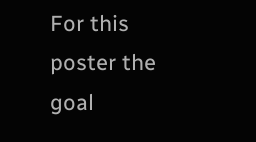For this poster the goal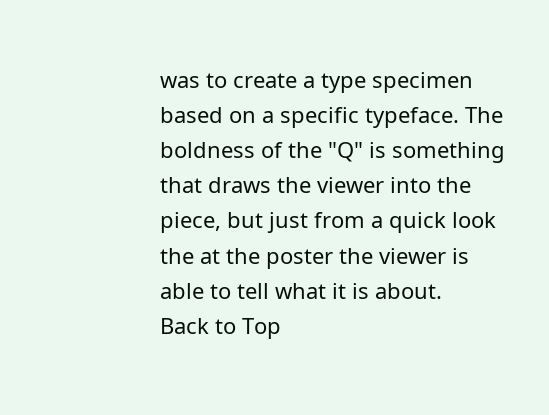was to create a type specimen based on a specific typeface. The boldness of the "Q" is something that draws the viewer into the piece, but just from a quick look the at the poster the viewer is able to tell what it is about.
Back to Top